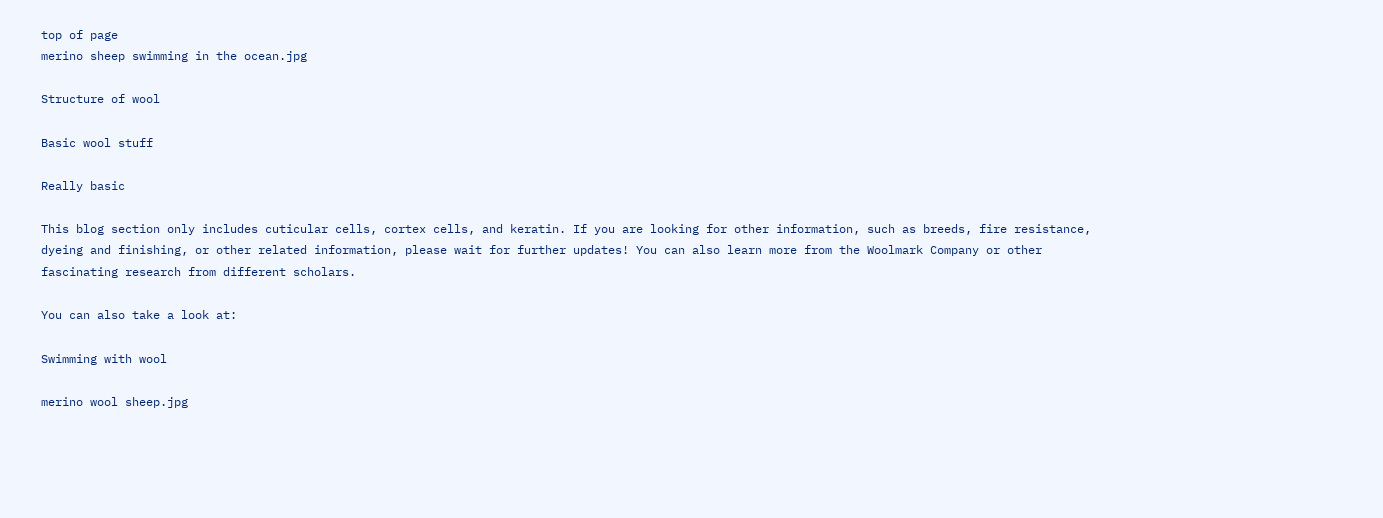top of page
merino sheep swimming in the ocean.jpg

Structure of wool

Basic wool stuff

Really basic

This blog section only includes cuticular cells, cortex cells, and keratin. If you are looking for other information, such as breeds, fire resistance, dyeing and finishing, or other related information, please wait for further updates! You can also learn more from the Woolmark Company or other fascinating research from different scholars.

You can also take a look at:

Swimming with wool

merino wool sheep.jpg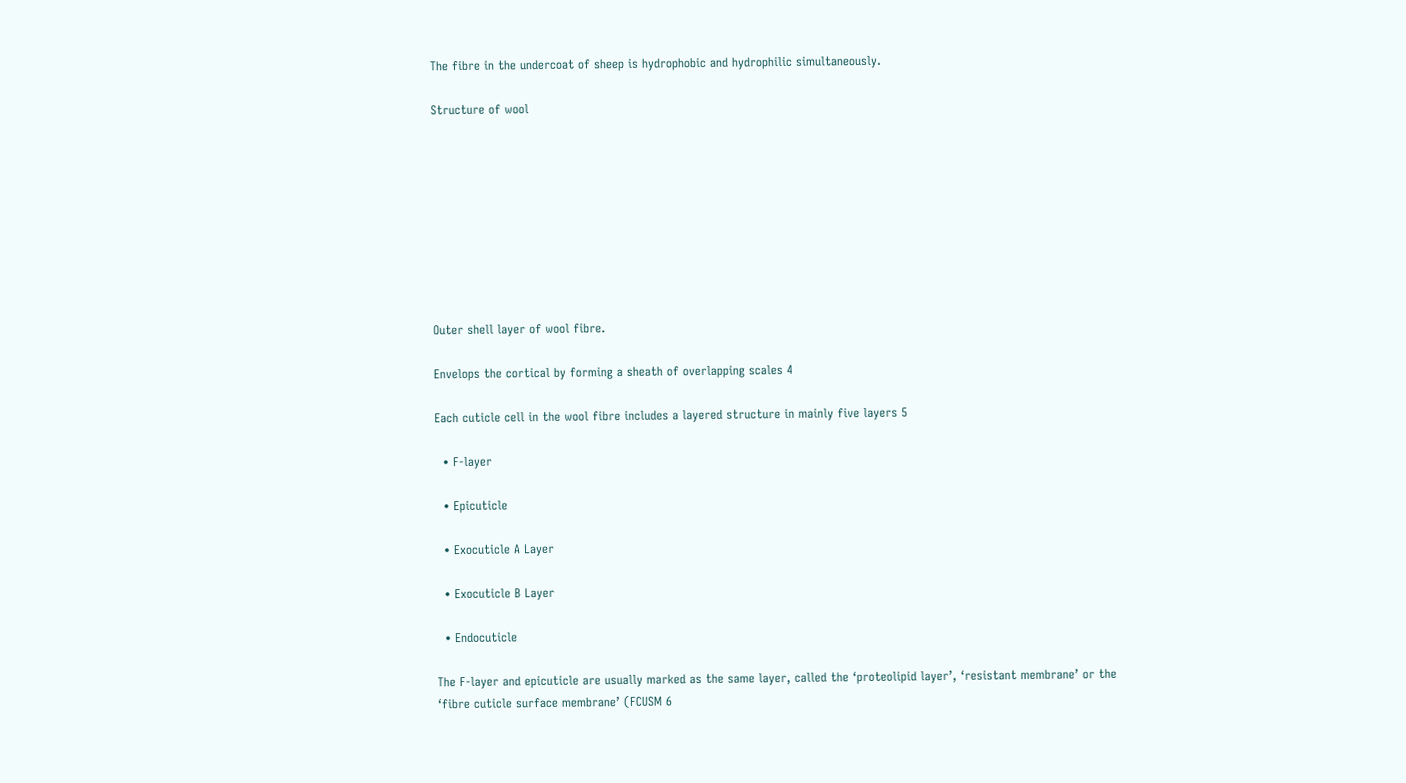The fibre in the undercoat of sheep is hydrophobic and hydrophilic simultaneously.

Structure of wool









Outer shell layer of wool fibre.

Envelops the cortical by forming a sheath of overlapping scales 4

Each cuticle cell in the wool fibre includes a layered structure in mainly five layers 5

  • F-layer

  • Epicuticle

  • Exocuticle A Layer

  • Exocuticle B Layer

  • Endocuticle

The F-layer and epicuticle are usually marked as the same layer, called the ‘proteolipid layer’, ‘resistant membrane’ or the ‘fibre cuticle surface membrane’ (FCUSM 6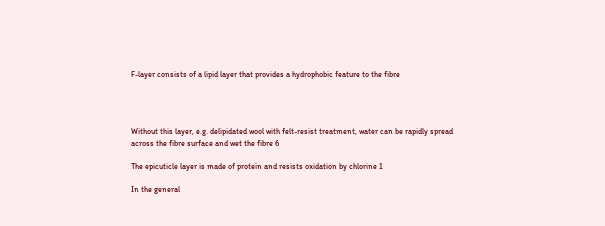F-layer consists of a lipid layer that provides a hydrophobic feature to the fibre




Without this layer, e.g. delipidated wool with felt-resist treatment, water can be rapidly spread across the fibre surface and wet the fibre 6

The epicuticle layer is made of protein and resists oxidation by chlorine 1

In the general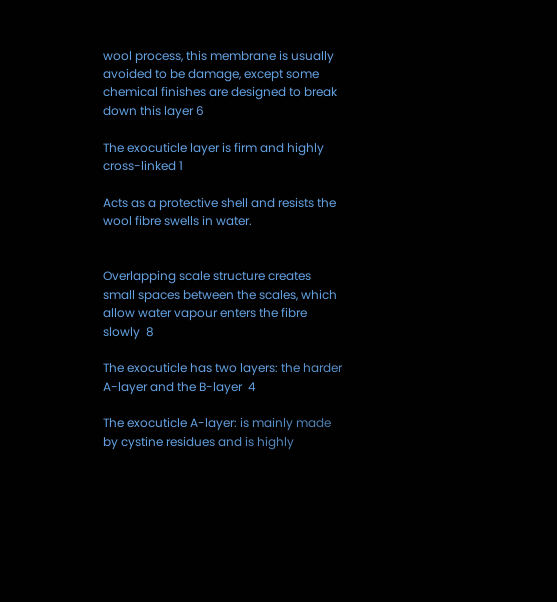wool process, this membrane is usually avoided to be damage, except some chemical finishes are designed to break down this layer 6

The exocuticle layer is firm and highly cross-linked 1

Acts as a protective shell and resists the wool fibre swells in water.


Overlapping scale structure creates small spaces between the scales, which allow water vapour enters the fibre slowly  8

The exocuticle has two layers: the harder A-layer and the B-layer  4

The exocuticle A-layer: is mainly made by cystine residues and is highly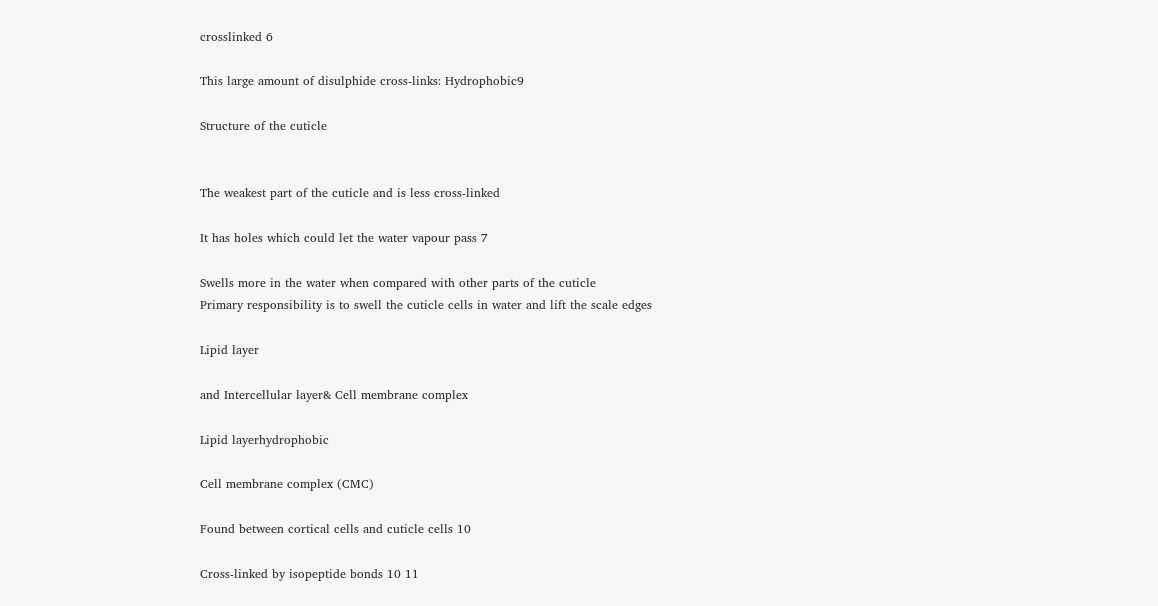crosslinked 6

This large amount of disulphide cross-links: Hydrophobic9

Structure of the cuticle


The weakest part of the cuticle and is less cross-linked

It has holes which could let the water vapour pass 7

Swells more in the water when compared with other parts of the cuticle
Primary responsibility is to swell the cuticle cells in water and lift the scale edges

Lipid layer

and Intercellular layer& Cell membrane complex

Lipid layerhydrophobic

Cell membrane complex (CMC)

Found between cortical cells and cuticle cells 10

Cross-linked by isopeptide bonds 10 11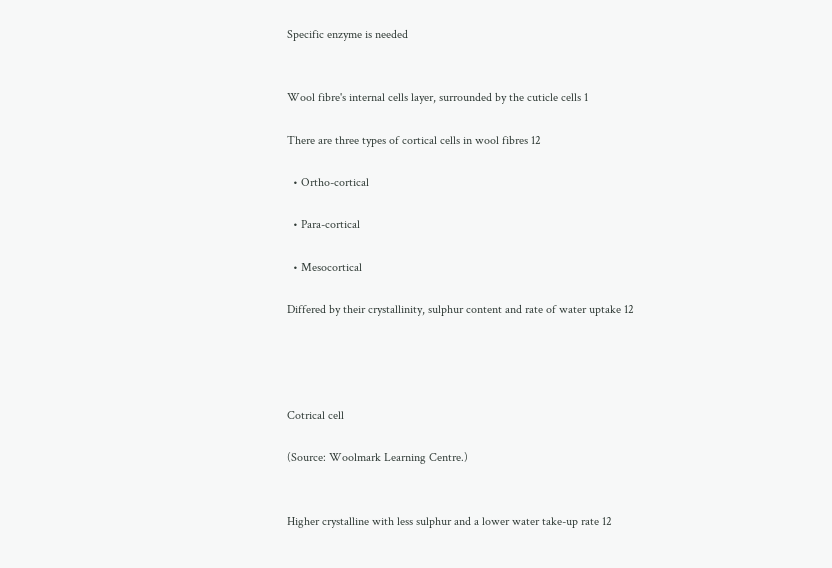Specific enzyme is needed


Wool fibre's internal cells layer, surrounded by the cuticle cells 1

There are three types of cortical cells in wool fibres 12

  • Ortho-cortical

  • Para-cortical

  • Mesocortical

Differed by their crystallinity, sulphur content and rate of water uptake 12




Cotrical cell

(Source: Woolmark Learning Centre.)


Higher crystalline with less sulphur and a lower water take-up rate 12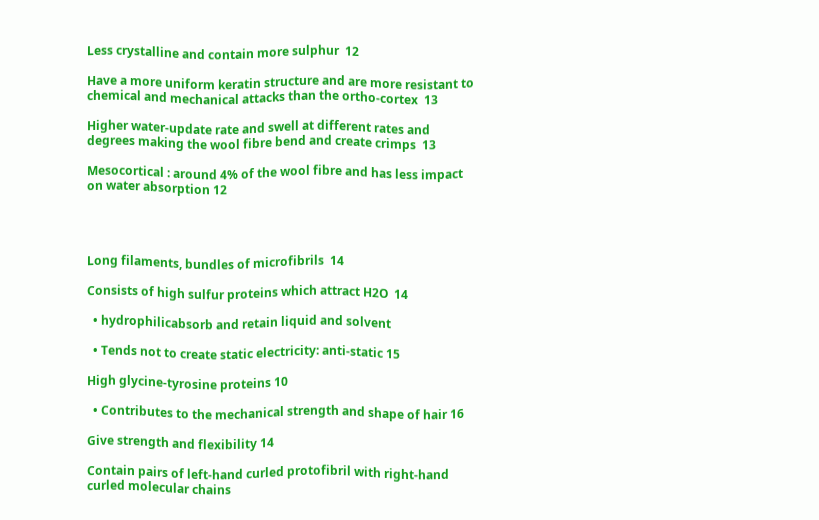Less crystalline and contain more sulphur  12

Have a more uniform keratin structure and are more resistant to chemical and mechanical attacks than the ortho-cortex  13

Higher water-update rate and swell at different rates and degrees making the wool fibre bend and create crimps  13

Mesocortical : around 4% of the wool fibre and has less impact on water absorption 12




Long filaments, bundles of microfibrils  14

Consists of high sulfur proteins which attract H2O  14

  • hydrophilicabsorb and retain liquid and solvent

  • Tends not to create static electricity: anti-static 15

High glycine-tyrosine proteins 10

  • Contributes to the mechanical strength and shape of hair 16

Give strength and flexibility 14

Contain pairs of left-hand curled protofibril with right-hand curled molecular chains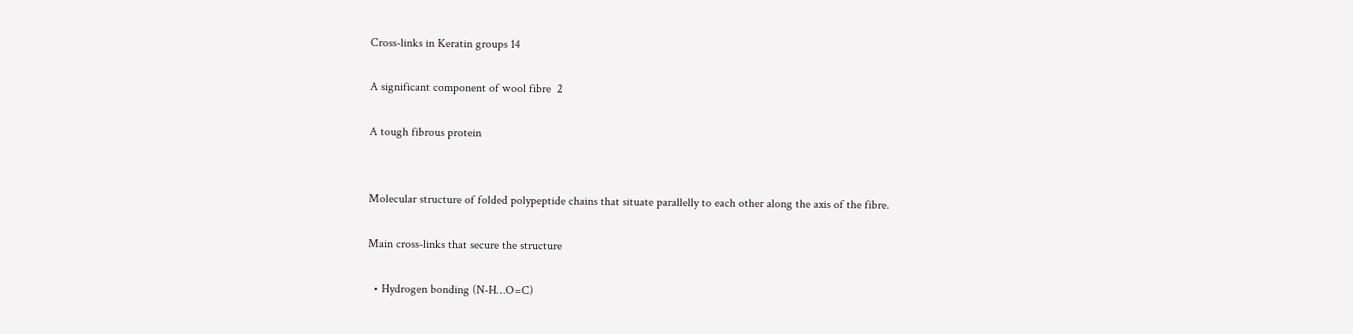Cross-links in Keratin groups 14

A significant component of wool fibre  2

A tough fibrous protein


Molecular structure of folded polypeptide chains that situate parallelly to each other along the axis of the fibre.

Main cross-links that secure the structure

  • Hydrogen bonding (N-H…O=C)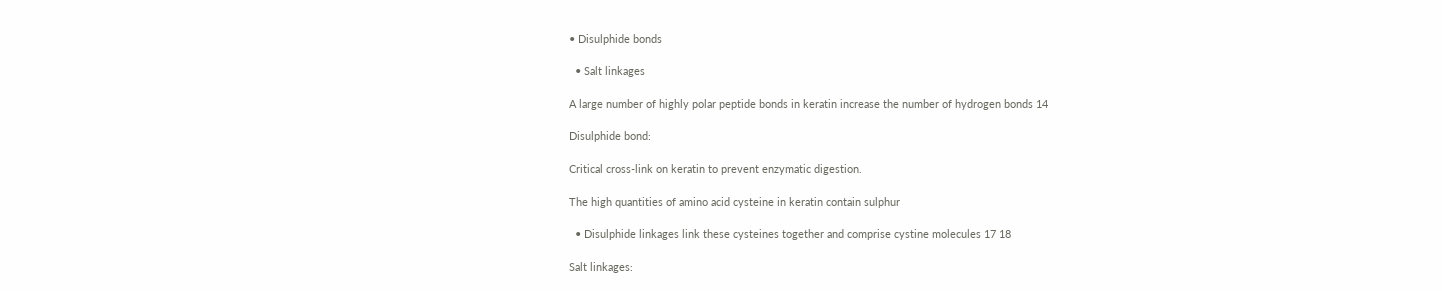• Disulphide bonds

  • Salt linkages

A large number of highly polar peptide bonds in keratin increase the number of hydrogen bonds 14

Disulphide bond:

Critical cross-link on keratin to prevent enzymatic digestion.

The high quantities of amino acid cysteine in keratin contain sulphur

  • Disulphide linkages link these cysteines together and comprise cystine molecules 17 18

Salt linkages: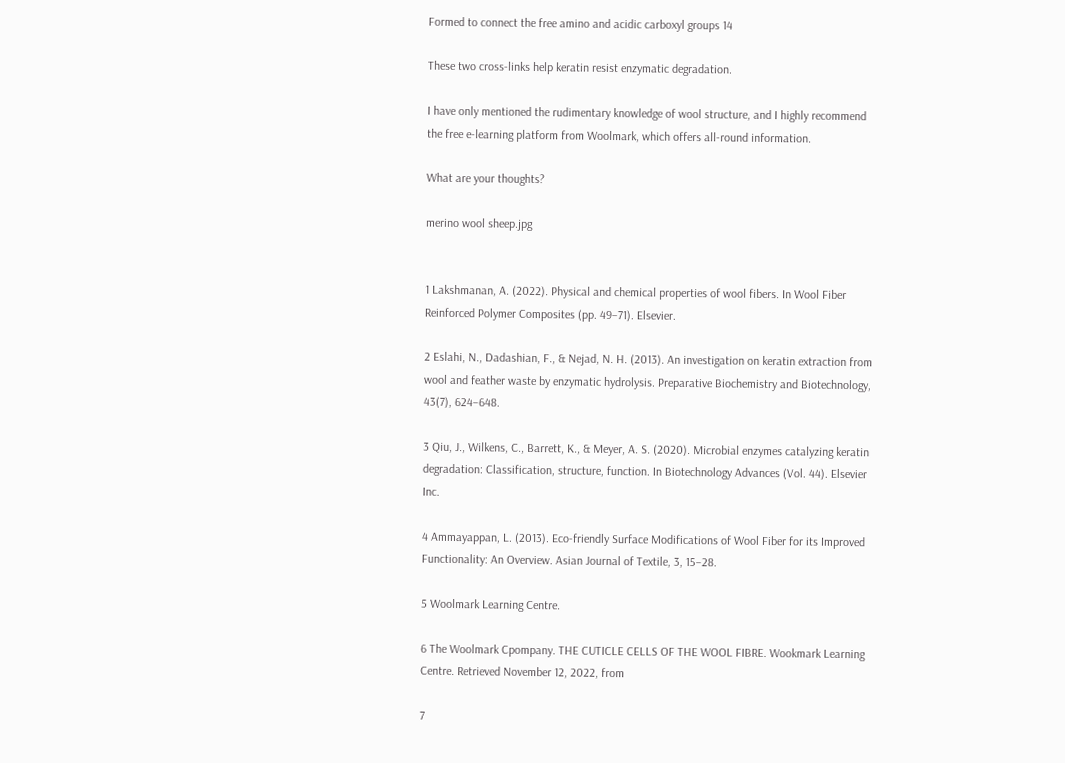Formed to connect the free amino and acidic carboxyl groups 14

These two cross-links help keratin resist enzymatic degradation.

I have only mentioned the rudimentary knowledge of wool structure, and I highly recommend the free e-learning platform from Woolmark, which offers all-round information.

What are your thoughts?

merino wool sheep.jpg


1 Lakshmanan, A. (2022). Physical and chemical properties of wool fibers. In Wool Fiber Reinforced Polymer Composites (pp. 49–71). Elsevier.

2 Eslahi, N., Dadashian, F., & Nejad, N. H. (2013). An investigation on keratin extraction from wool and feather waste by enzymatic hydrolysis. Preparative Biochemistry and Biotechnology, 43(7), 624–648.

3 Qiu, J., Wilkens, C., Barrett, K., & Meyer, A. S. (2020). Microbial enzymes catalyzing keratin degradation: Classification, structure, function. In Biotechnology Advances (Vol. 44). Elsevier Inc.

4 Ammayappan, L. (2013). Eco-friendly Surface Modifications of Wool Fiber for its Improved Functionality: An Overview. Asian Journal of Textile, 3, 15–28.

5 Woolmark Learning Centre.

6 The Woolmark Cpompany. THE CUTICLE CELLS OF THE WOOL FIBRE. Wookmark Learning Centre. Retrieved November 12, 2022, from

7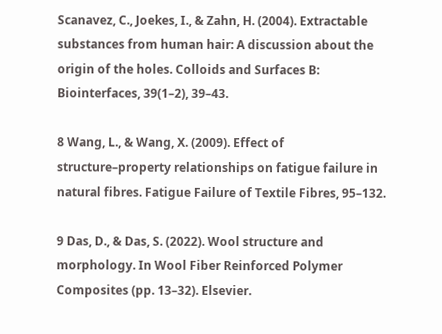Scanavez, C., Joekes, I., & Zahn, H. (2004). Extractable substances from human hair: A discussion about the origin of the holes. Colloids and Surfaces B: Biointerfaces, 39(1–2), 39–43.

8 Wang, L., & Wang, X. (2009). Effect of structure–property relationships on fatigue failure in natural fibres. Fatigue Failure of Textile Fibres, 95–132.

9 Das, D., & Das, S. (2022). Wool structure and morphology. In Wool Fiber Reinforced Polymer Composites (pp. 13–32). Elsevier.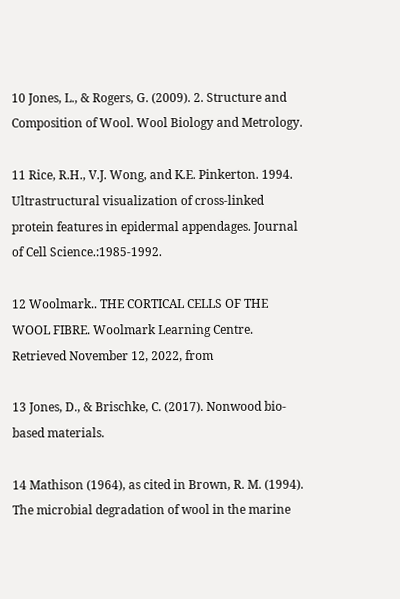10 Jones, L., & Rogers, G. (2009). 2. Structure and Composition of Wool. Wool Biology and Metrology.

11 Rice, R.H., V.J. Wong, and K.E. Pinkerton. 1994. Ultrastructural visualization of cross-linked protein features in epidermal appendages. Journal of Cell Science.:1985-1992.

12 Woolmark.. THE CORTICAL CELLS OF THE WOOL FIBRE. Woolmark Learning Centre. Retrieved November 12, 2022, from

13 Jones, D., & Brischke, C. (2017). Nonwood bio-based materials.

14 Mathison (1964), as cited in Brown, R. M. (1994). The microbial degradation of wool in the marine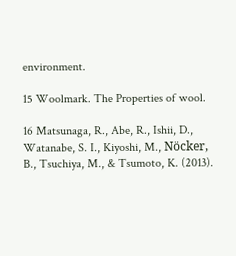environment.

15 Woolmark. The Properties of wool.

16 Matsunaga, R., Abe, R., Ishii, D., Watanabe, S. I., Kiyoshi, M., Nöcker, B., Tsuchiya, M., & Tsumoto, K. (2013).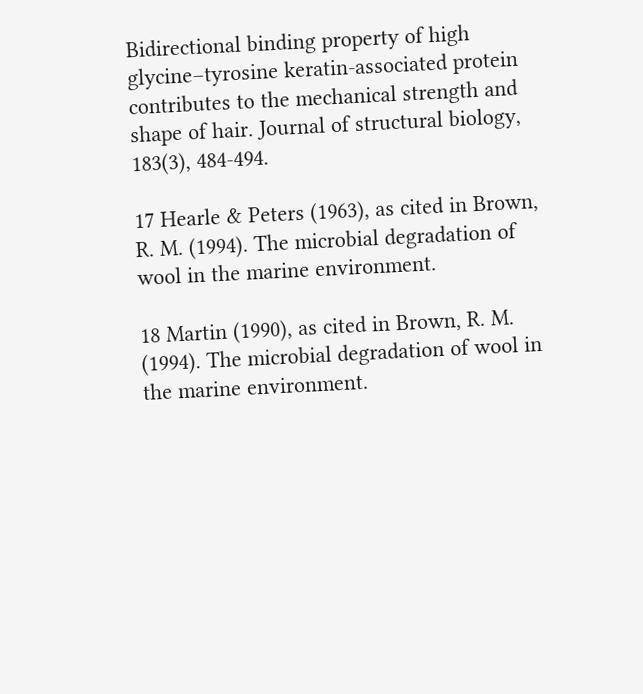Bidirectional binding property of high glycine–tyrosine keratin-associated protein contributes to the mechanical strength and shape of hair. Journal of structural biology, 183(3), 484-494.

17 Hearle & Peters (1963), as cited in Brown, R. M. (1994). The microbial degradation of wool in the marine environment.

18 Martin (1990), as cited in Brown, R. M. (1994). The microbial degradation of wool in the marine environment.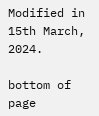Modified in 15th March, 2024.

bottom of page